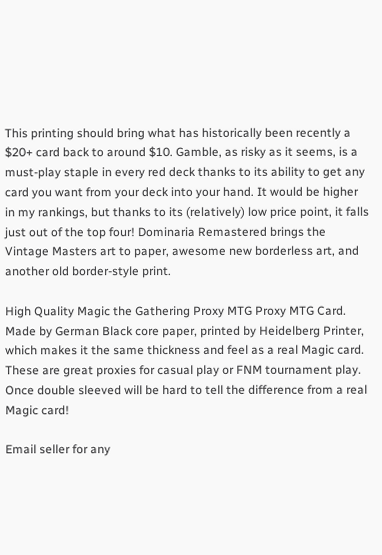This printing should bring what has historically been recently a $20+ card back to around $10. Gamble, as risky as it seems, is a must-play staple in every red deck thanks to its ability to get any card you want from your deck into your hand. It would be higher in my rankings, but thanks to its (relatively) low price point, it falls just out of the top four! Dominaria Remastered brings the Vintage Masters art to paper, awesome new borderless art, and another old border-style print.

High Quality Magic the Gathering Proxy MTG Proxy MTG Card.
Made by German Black core paper, printed by Heidelberg Printer,
which makes it the same thickness and feel as a real Magic card.
These are great proxies for casual play or FNM tournament play.
Once double sleeved will be hard to tell the difference from a real Magic card!

Email seller for any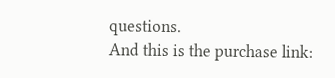questions.
And this is the purchase link: